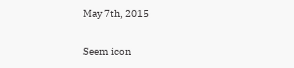May 7th, 2015

Seem icon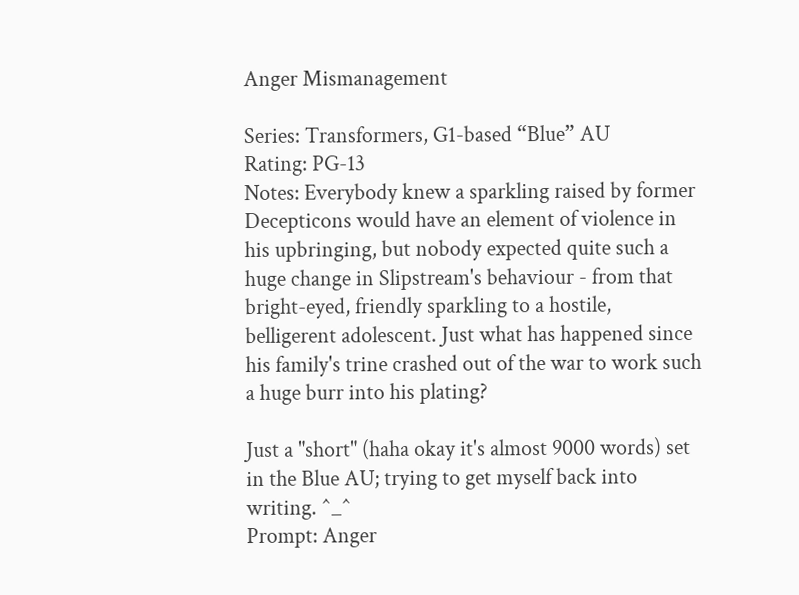Anger Mismanagement

Series: Transformers, G1-based “Blue” AU
Rating: PG-13
Notes: Everybody knew a sparkling raised by former Decepticons would have an element of violence in his upbringing, but nobody expected quite such a huge change in Slipstream's behaviour - from that bright-eyed, friendly sparkling to a hostile, belligerent adolescent. Just what has happened since his family's trine crashed out of the war to work such a huge burr into his plating?

Just a "short" (haha okay it's almost 9000 words) set in the Blue AU; trying to get myself back into writing. ^_^
Prompt: Anger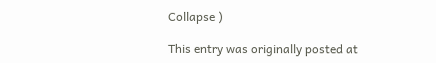Collapse )

This entry was originally posted at